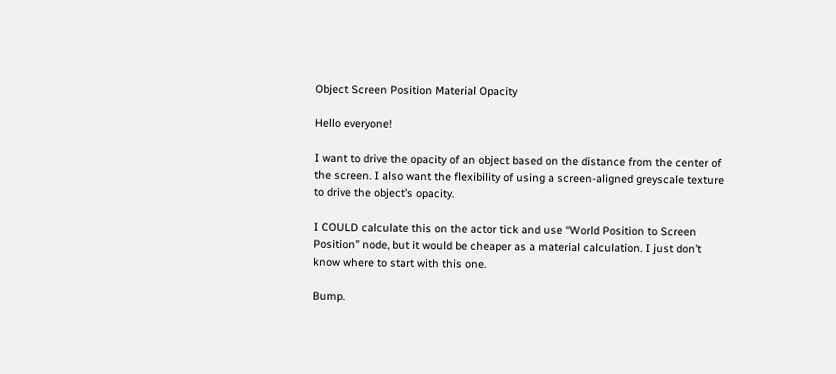Object Screen Position Material Opacity

Hello everyone!

I want to drive the opacity of an object based on the distance from the center of the screen. I also want the flexibility of using a screen-aligned greyscale texture to drive the object’s opacity.

I COULD calculate this on the actor tick and use “World Position to Screen Position” node, but it would be cheaper as a material calculation. I just don’t know where to start with this one.

Bump.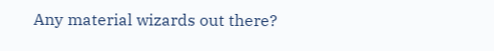Any material wizards out there?